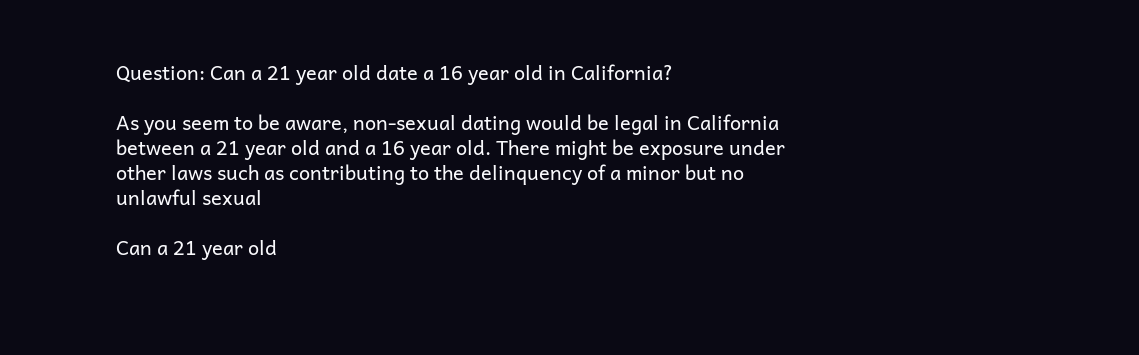Question: Can a 21 year old date a 16 year old in California?

As you seem to be aware, non-sexual dating would be legal in California between a 21 year old and a 16 year old. There might be exposure under other laws such as contributing to the delinquency of a minor but no unlawful sexual

Can a 21 year old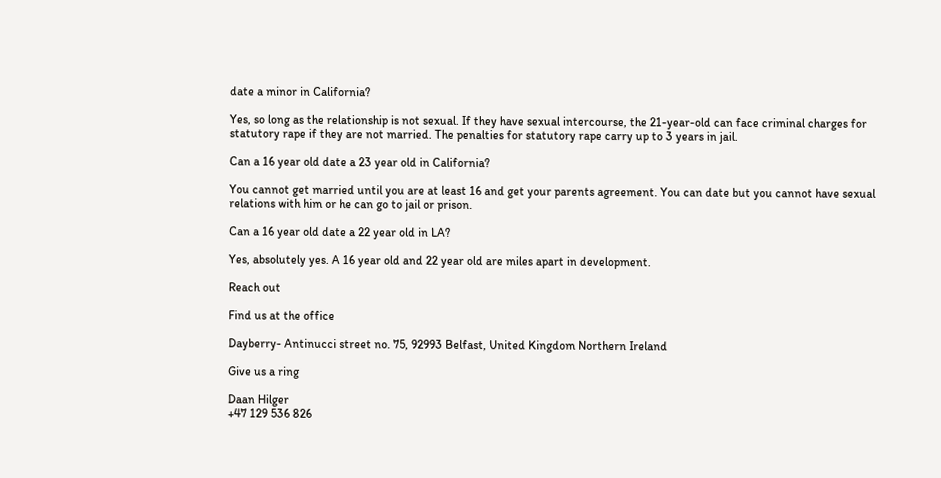date a minor in California?

Yes, so long as the relationship is not sexual. If they have sexual intercourse, the 21-year-old can face criminal charges for statutory rape if they are not married. The penalties for statutory rape carry up to 3 years in jail.

Can a 16 year old date a 23 year old in California?

You cannot get married until you are at least 16 and get your parents agreement. You can date but you cannot have sexual relations with him or he can go to jail or prison.

Can a 16 year old date a 22 year old in LA?

Yes, absolutely yes. A 16 year old and 22 year old are miles apart in development.

Reach out

Find us at the office

Dayberry- Antinucci street no. 75, 92993 Belfast, United Kingdom Northern Ireland

Give us a ring

Daan Hilger
+47 129 536 826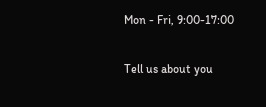Mon - Fri, 9:00-17:00

Tell us about you